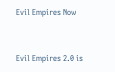Evil Empires Now


Evil Empires 2.0 is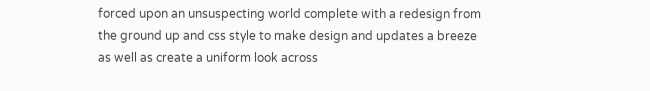forced upon an unsuspecting world complete with a redesign from the ground up and css style to make design and updates a breeze as well as create a uniform look across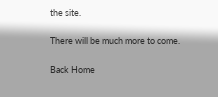the site.

There will be much more to come.

Back Home